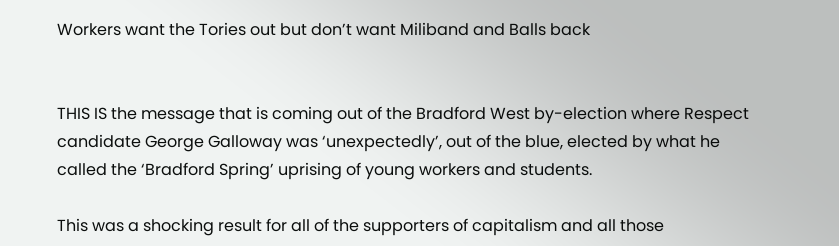Workers want the Tories out but don’t want Miliband and Balls back


THIS IS the message that is coming out of the Bradford West by-election where Respect candidate George Galloway was ‘unexpectedly’, out of the blue, elected by what he called the ‘Bradford Spring’ uprising of young workers and students.

This was a shocking result for all of the supporters of capitalism and all those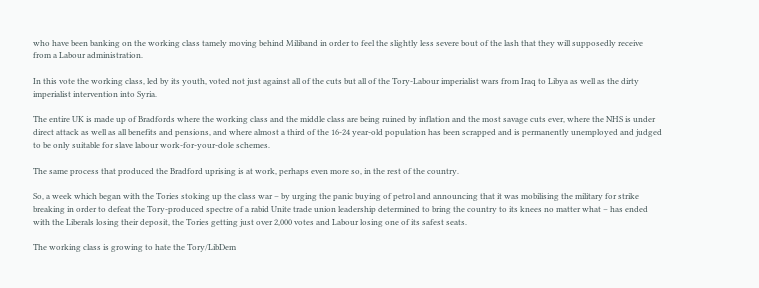who have been banking on the working class tamely moving behind Miliband in order to feel the slightly less severe bout of the lash that they will supposedly receive from a Labour administration.

In this vote the working class, led by its youth, voted not just against all of the cuts but all of the Tory-Labour imperialist wars from Iraq to Libya as well as the dirty imperialist intervention into Syria.

The entire UK is made up of Bradfords where the working class and the middle class are being ruined by inflation and the most savage cuts ever, where the NHS is under direct attack as well as all benefits and pensions, and where almost a third of the 16-24 year-old population has been scrapped and is permanently unemployed and judged to be only suitable for slave labour work-for-your-dole schemes.

The same process that produced the Bradford uprising is at work, perhaps even more so, in the rest of the country.

So, a week which began with the Tories stoking up the class war – by urging the panic buying of petrol and announcing that it was mobilising the military for strike breaking in order to defeat the Tory-produced spectre of a rabid Unite trade union leadership determined to bring the country to its knees no matter what – has ended with the Liberals losing their deposit, the Tories getting just over 2,000 votes and Labour losing one of its safest seats.

The working class is growing to hate the Tory/LibDem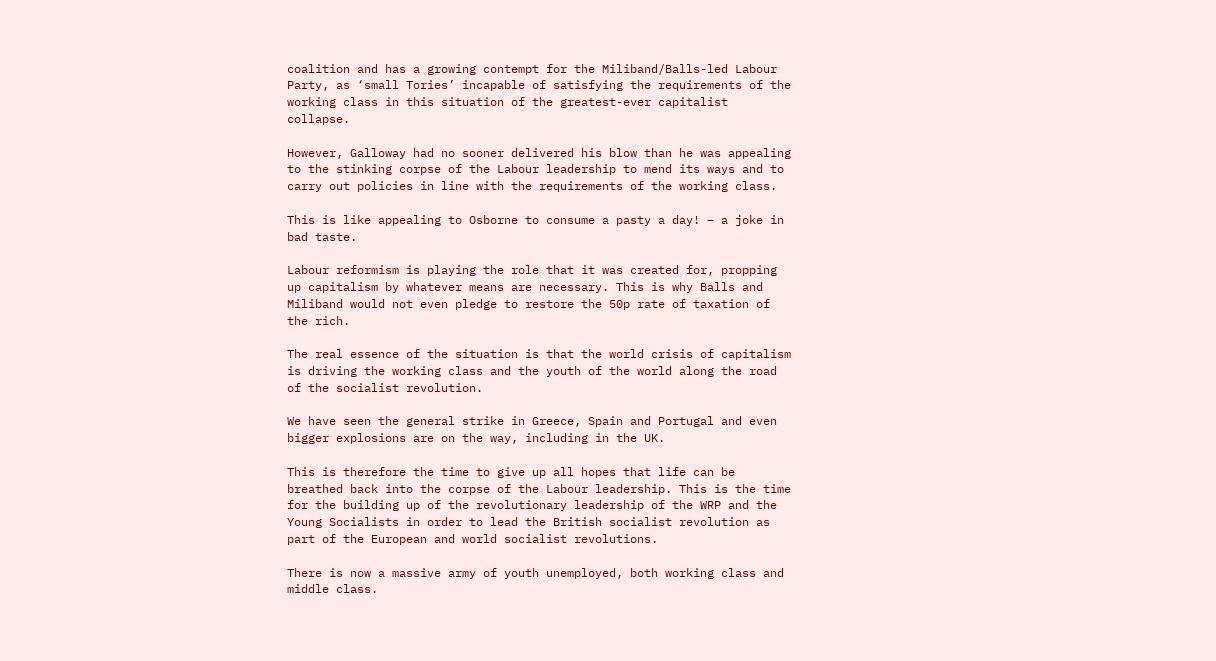coalition and has a growing contempt for the Miliband/Balls-led Labour Party, as ‘small Tories’ incapable of satisfying the requirements of the working class in this situation of the greatest-ever capitalist collapse.

However, Galloway had no sooner delivered his blow than he was appealing to the stinking corpse of the Labour leadership to mend its ways and to carry out policies in line with the requirements of the working class.

This is like appealing to Osborne to consume a pasty a day! – a joke in bad taste.

Labour reformism is playing the role that it was created for, propping up capitalism by whatever means are necessary. This is why Balls and Miliband would not even pledge to restore the 50p rate of taxation of the rich.

The real essence of the situation is that the world crisis of capitalism is driving the working class and the youth of the world along the road of the socialist revolution.

We have seen the general strike in Greece, Spain and Portugal and even bigger explosions are on the way, including in the UK.

This is therefore the time to give up all hopes that life can be breathed back into the corpse of the Labour leadership. This is the time for the building up of the revolutionary leadership of the WRP and the Young Socialists in order to lead the British socialist revolution as part of the European and world socialist revolutions.

There is now a massive army of youth unemployed, both working class and middle class.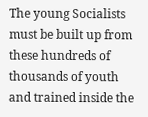The young Socialists must be built up from these hundreds of thousands of youth and trained inside the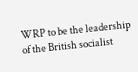WRP to be the leadership of the British socialist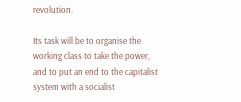revolution.

Its task will be to organise the working class to take the power, and to put an end to the capitalist system with a socialist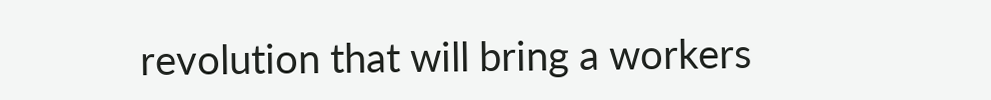revolution that will bring a workers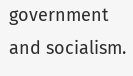government and socialism.